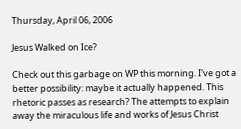Thursday, April 06, 2006

Jesus Walked on Ice?

Check out this garbage on WP this morning. I've got a better possibility: maybe it actually happened. This rhetoric passes as research? The attempts to explain away the miraculous life and works of Jesus Christ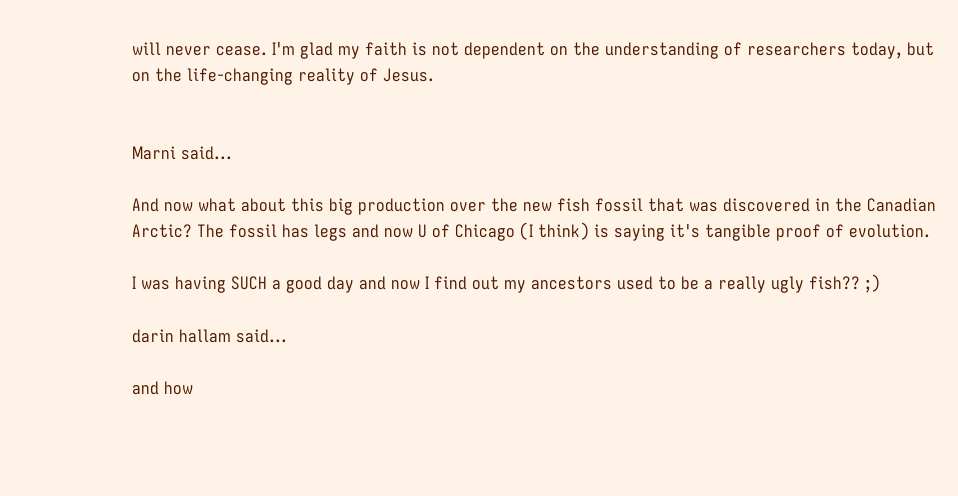will never cease. I'm glad my faith is not dependent on the understanding of researchers today, but on the life-changing reality of Jesus.


Marni said...

And now what about this big production over the new fish fossil that was discovered in the Canadian Arctic? The fossil has legs and now U of Chicago (I think) is saying it's tangible proof of evolution.

I was having SUCH a good day and now I find out my ancestors used to be a really ugly fish?? ;)

darin hallam said...

and how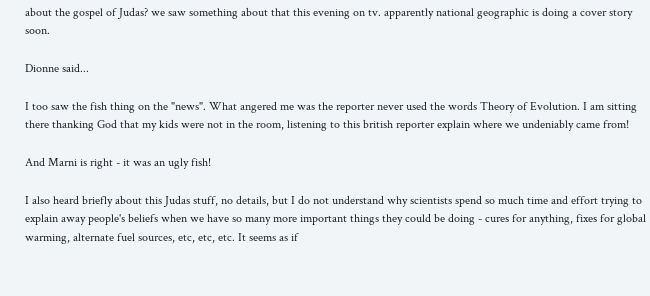about the gospel of Judas? we saw something about that this evening on tv. apparently national geographic is doing a cover story soon.

Dionne said...

I too saw the fish thing on the "news". What angered me was the reporter never used the words Theory of Evolution. I am sitting there thanking God that my kids were not in the room, listening to this british reporter explain where we undeniably came from!

And Marni is right - it was an ugly fish!

I also heard briefly about this Judas stuff, no details, but I do not understand why scientists spend so much time and effort trying to explain away people's beliefs when we have so many more important things they could be doing - cures for anything, fixes for global warming, alternate fuel sources, etc, etc, etc. It seems as if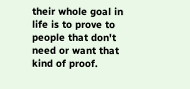their whole goal in life is to prove to people that don't need or want that kind of proof.